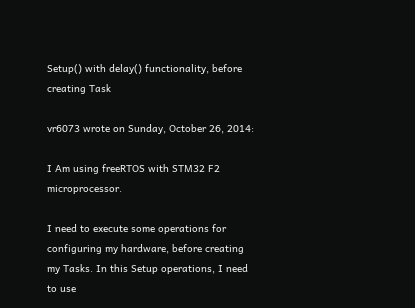Setup() with delay() functionality, before creating Task

vr6073 wrote on Sunday, October 26, 2014:

I Am using freeRTOS with STM32 F2 microprocessor.

I need to execute some operations for configuring my hardware, before creating my Tasks. In this Setup operations, I need to use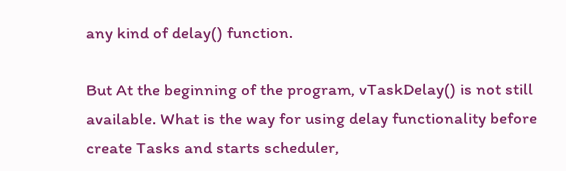any kind of delay() function.

But At the beginning of the program, vTaskDelay() is not still available. What is the way for using delay functionality before create Tasks and starts scheduler,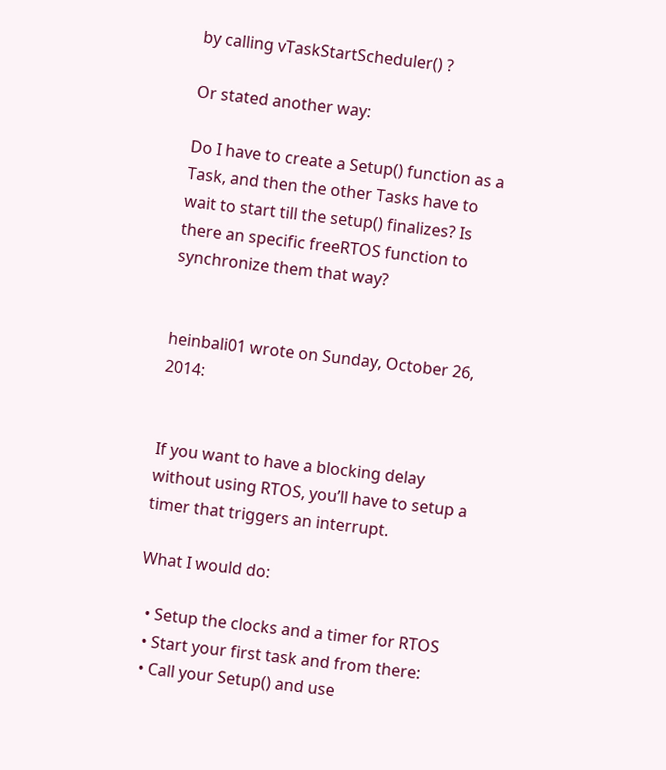by calling vTaskStartScheduler() ?

Or stated another way:

Do I have to create a Setup() function as a Task, and then the other Tasks have to wait to start till the setup() finalizes? Is there an specific freeRTOS function to synchronize them that way?


heinbali01 wrote on Sunday, October 26, 2014:


If you want to have a blocking delay without using RTOS, you’ll have to setup a timer that triggers an interrupt.

What I would do:

  • Setup the clocks and a timer for RTOS
  • Start your first task and from there:
  • Call your Setup() and use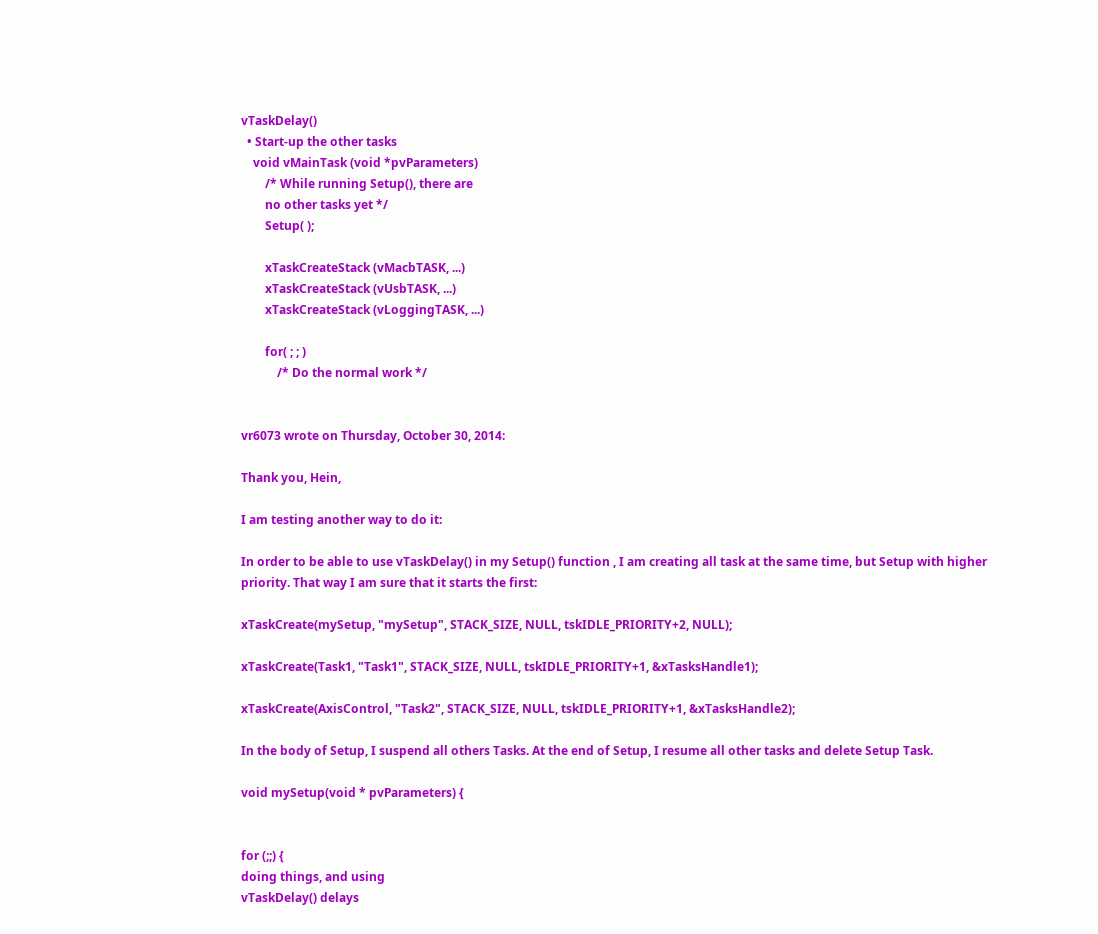vTaskDelay()
  • Start-up the other tasks
    void vMainTask (void *pvParameters)
        /* While running Setup(), there are
        no other tasks yet */
        Setup( );

        xTaskCreateStack (vMacbTASK, ...)
        xTaskCreateStack (vUsbTASK, ...)
        xTaskCreateStack (vLoggingTASK, ...)

        for( ; ; )
            /* Do the normal work */


vr6073 wrote on Thursday, October 30, 2014:

Thank you, Hein,

I am testing another way to do it:

In order to be able to use vTaskDelay() in my Setup() function , I am creating all task at the same time, but Setup with higher priority. That way I am sure that it starts the first:

xTaskCreate(mySetup, "mySetup", STACK_SIZE, NULL, tskIDLE_PRIORITY+2, NULL);

xTaskCreate(Task1, "Task1", STACK_SIZE, NULL, tskIDLE_PRIORITY+1, &xTasksHandle1);

xTaskCreate(AxisControl, "Task2", STACK_SIZE, NULL, tskIDLE_PRIORITY+1, &xTasksHandle2);

In the body of Setup, I suspend all others Tasks. At the end of Setup, I resume all other tasks and delete Setup Task.

void mySetup(void * pvParameters) {


for (;;) {
doing things, and using
vTaskDelay() delays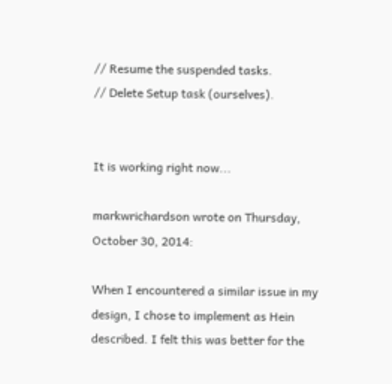// Resume the suspended tasks.
// Delete Setup task (ourselves).


It is working right now...

markwrichardson wrote on Thursday, October 30, 2014:

When I encountered a similar issue in my design, I chose to implement as Hein described. I felt this was better for the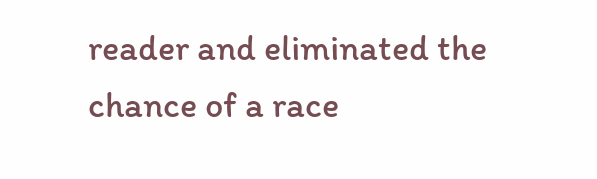reader and eliminated the chance of a race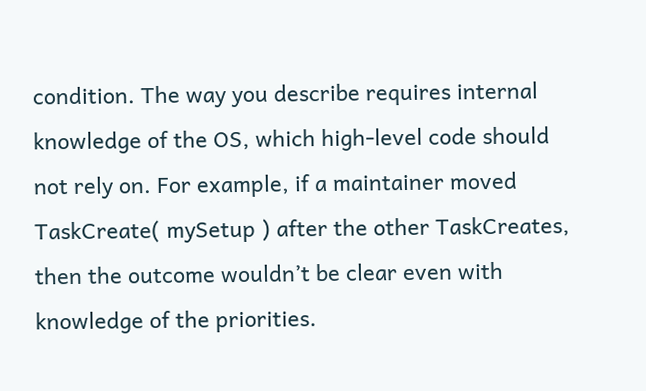condition. The way you describe requires internal knowledge of the OS, which high-level code should not rely on. For example, if a maintainer moved TaskCreate( mySetup ) after the other TaskCreates, then the outcome wouldn’t be clear even with knowledge of the priorities.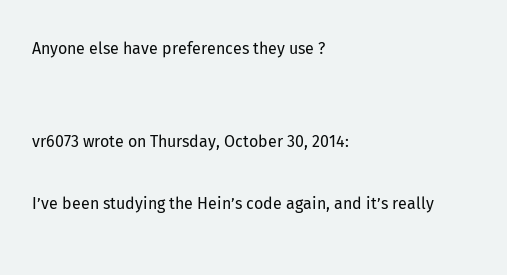Anyone else have preferences they use ?


vr6073 wrote on Thursday, October 30, 2014:

I’ve been studying the Hein’s code again, and it’s really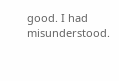good. I had misunderstood.